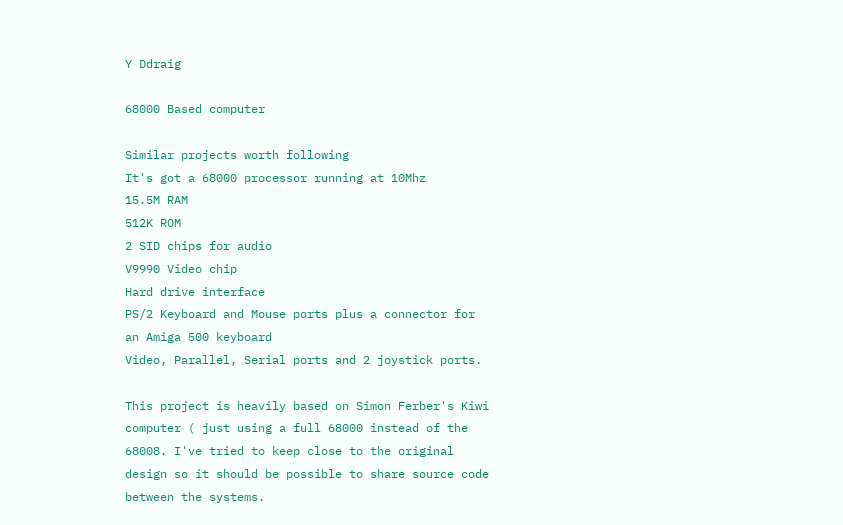Y Ddraig

68000 Based computer

Similar projects worth following
It's got a 68000 processor running at 10Mhz
15.5M RAM
512K ROM
2 SID chips for audio
V9990 Video chip
Hard drive interface
PS/2 Keyboard and Mouse ports plus a connector for an Amiga 500 keyboard
Video, Parallel, Serial ports and 2 joystick ports.

This project is heavily based on Simon Ferber's Kiwi computer ( just using a full 68000 instead of the 68008. I've tried to keep close to the original design so it should be possible to share source code between the systems.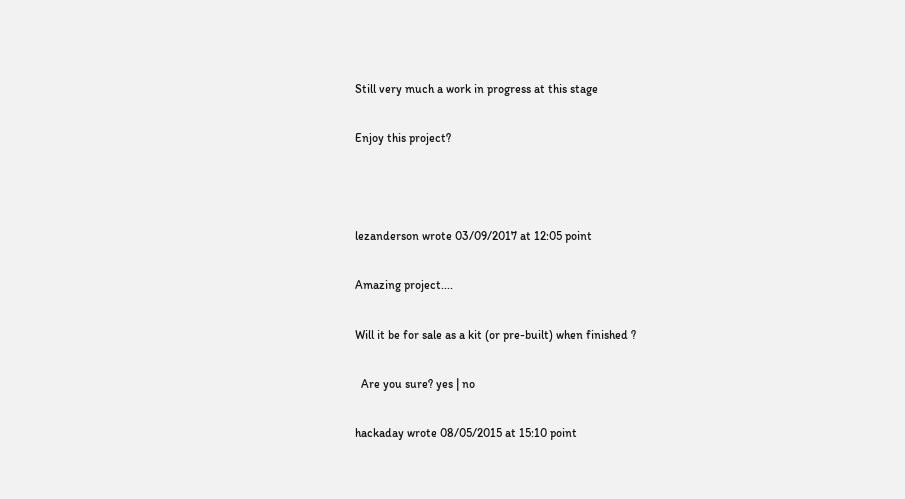Still very much a work in progress at this stage

Enjoy this project?



lezanderson wrote 03/09/2017 at 12:05 point

Amazing project....

Will it be for sale as a kit (or pre-built) when finished ?

  Are you sure? yes | no

hackaday wrote 08/05/2015 at 15:10 point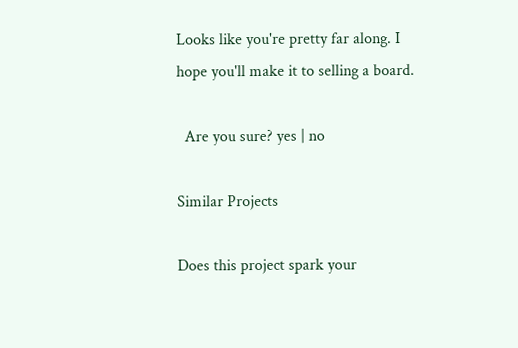Looks like you're pretty far along. I hope you'll make it to selling a board.

  Are you sure? yes | no

Similar Projects

Does this project spark your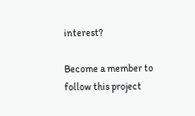interest?

Become a member to follow this project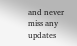and never miss any updates